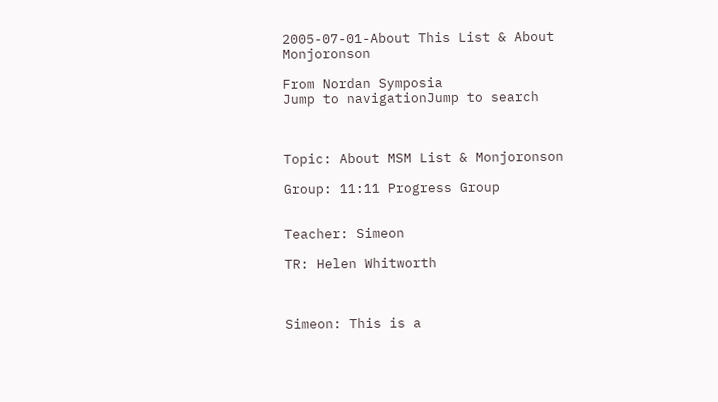2005-07-01-About This List & About Monjoronson

From Nordan Symposia
Jump to navigationJump to search



Topic: About MSM List & Monjoronson

Group: 11:11 Progress Group


Teacher: Simeon

TR: Helen Whitworth



Simeon: This is a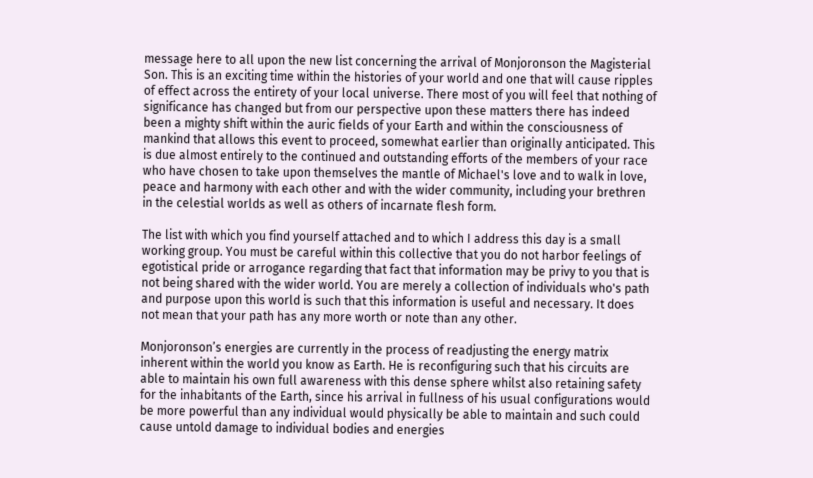message here to all upon the new list concerning the arrival of Monjoronson the Magisterial Son. This is an exciting time within the histories of your world and one that will cause ripples of effect across the entirety of your local universe. There most of you will feel that nothing of significance has changed but from our perspective upon these matters there has indeed been a mighty shift within the auric fields of your Earth and within the consciousness of mankind that allows this event to proceed, somewhat earlier than originally anticipated. This is due almost entirely to the continued and outstanding efforts of the members of your race who have chosen to take upon themselves the mantle of Michael's love and to walk in love, peace and harmony with each other and with the wider community, including your brethren in the celestial worlds as well as others of incarnate flesh form.

The list with which you find yourself attached and to which I address this day is a small working group. You must be careful within this collective that you do not harbor feelings of egotistical pride or arrogance regarding that fact that information may be privy to you that is not being shared with the wider world. You are merely a collection of individuals who's path and purpose upon this world is such that this information is useful and necessary. It does not mean that your path has any more worth or note than any other.

Monjoronson’s energies are currently in the process of readjusting the energy matrix inherent within the world you know as Earth. He is reconfiguring such that his circuits are able to maintain his own full awareness with this dense sphere whilst also retaining safety for the inhabitants of the Earth, since his arrival in fullness of his usual configurations would be more powerful than any individual would physically be able to maintain and such could cause untold damage to individual bodies and energies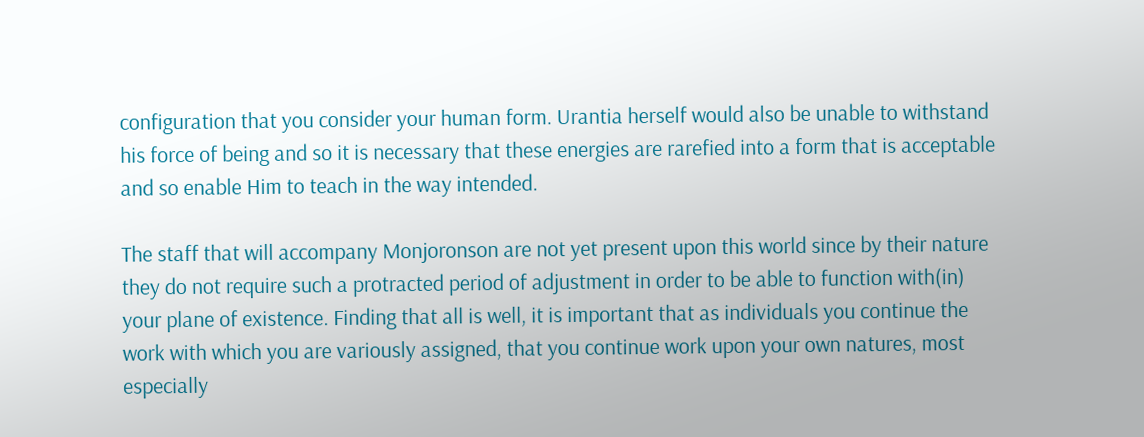configuration that you consider your human form. Urantia herself would also be unable to withstand his force of being and so it is necessary that these energies are rarefied into a form that is acceptable and so enable Him to teach in the way intended.

The staff that will accompany Monjoronson are not yet present upon this world since by their nature they do not require such a protracted period of adjustment in order to be able to function with(in) your plane of existence. Finding that all is well, it is important that as individuals you continue the work with which you are variously assigned, that you continue work upon your own natures, most especially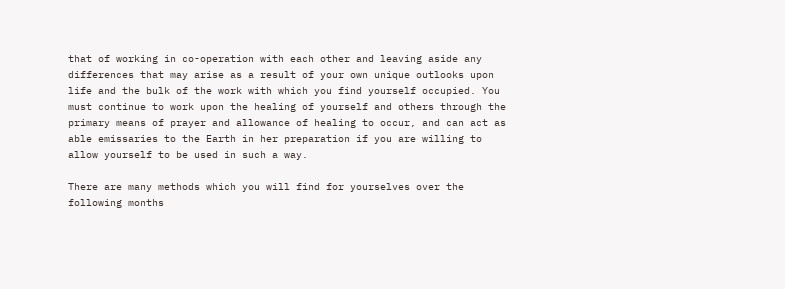that of working in co-operation with each other and leaving aside any differences that may arise as a result of your own unique outlooks upon life and the bulk of the work with which you find yourself occupied. You must continue to work upon the healing of yourself and others through the primary means of prayer and allowance of healing to occur, and can act as able emissaries to the Earth in her preparation if you are willing to allow yourself to be used in such a way.

There are many methods which you will find for yourselves over the following months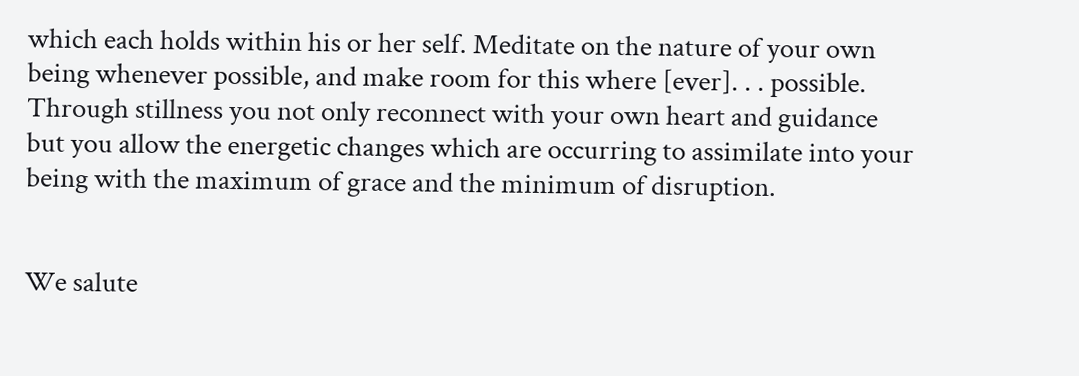which each holds within his or her self. Meditate on the nature of your own being whenever possible, and make room for this where [ever]. . . possible. Through stillness you not only reconnect with your own heart and guidance but you allow the energetic changes which are occurring to assimilate into your being with the maximum of grace and the minimum of disruption.


We salute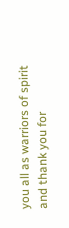you all as warriors of spirit and thank you for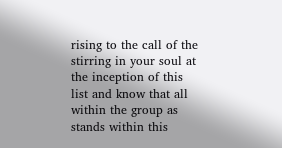rising to the call of the stirring in your soul at the inception of this list and know that all within the group as stands within this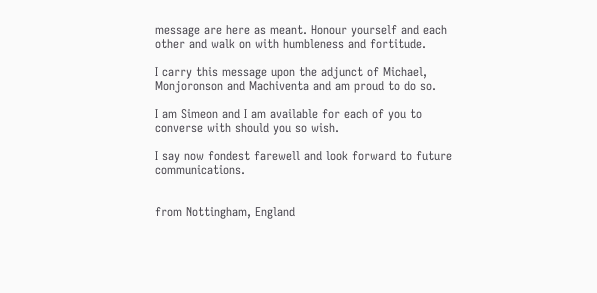message are here as meant. Honour yourself and each other and walk on with humbleness and fortitude.

I carry this message upon the adjunct of Michael, Monjoronson and Machiventa and am proud to do so.

I am Simeon and I am available for each of you to converse with should you so wish.

I say now fondest farewell and look forward to future communications.


from Nottingham, England